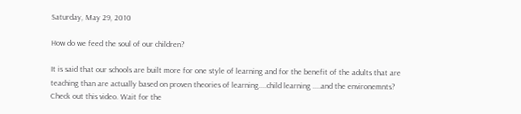Saturday, May 29, 2010

How do we feed the soul of our children?

It is said that our schools are built more for one style of learning and for the benefit of the adults that are teaching than are actually based on proven theories of learning....child learning ....and the environemnts? Check out this video. Wait for the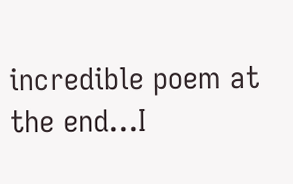incredible poem at the end...I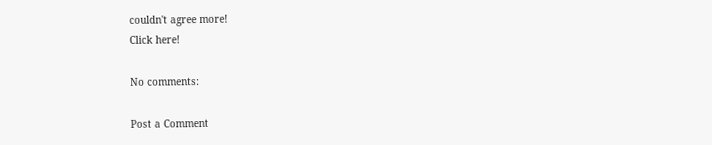couldn't agree more!
Click here!

No comments:

Post a Comment